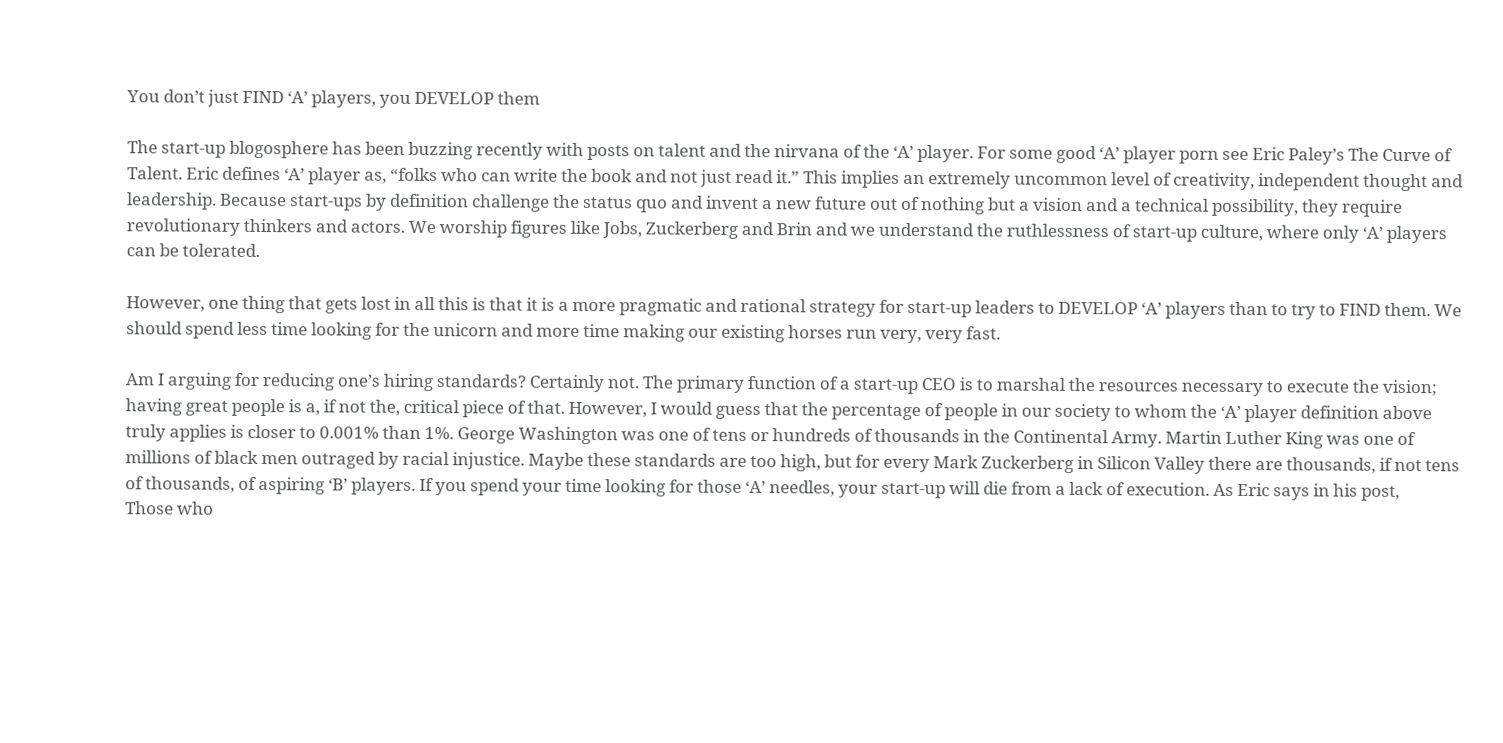You don’t just FIND ‘A’ players, you DEVELOP them

The start-up blogosphere has been buzzing recently with posts on talent and the nirvana of the ‘A’ player. For some good ‘A’ player porn see Eric Paley’s The Curve of Talent. Eric defines ‘A’ player as, “folks who can write the book and not just read it.” This implies an extremely uncommon level of creativity, independent thought and leadership. Because start-ups by definition challenge the status quo and invent a new future out of nothing but a vision and a technical possibility, they require revolutionary thinkers and actors. We worship figures like Jobs, Zuckerberg and Brin and we understand the ruthlessness of start-up culture, where only ‘A’ players can be tolerated.

However, one thing that gets lost in all this is that it is a more pragmatic and rational strategy for start-up leaders to DEVELOP ‘A’ players than to try to FIND them. We should spend less time looking for the unicorn and more time making our existing horses run very, very fast.

Am I arguing for reducing one’s hiring standards? Certainly not. The primary function of a start-up CEO is to marshal the resources necessary to execute the vision; having great people is a, if not the, critical piece of that. However, I would guess that the percentage of people in our society to whom the ‘A’ player definition above truly applies is closer to 0.001% than 1%. George Washington was one of tens or hundreds of thousands in the Continental Army. Martin Luther King was one of millions of black men outraged by racial injustice. Maybe these standards are too high, but for every Mark Zuckerberg in Silicon Valley there are thousands, if not tens of thousands, of aspiring ‘B’ players. If you spend your time looking for those ‘A’ needles, your start-up will die from a lack of execution. As Eric says in his post,
Those who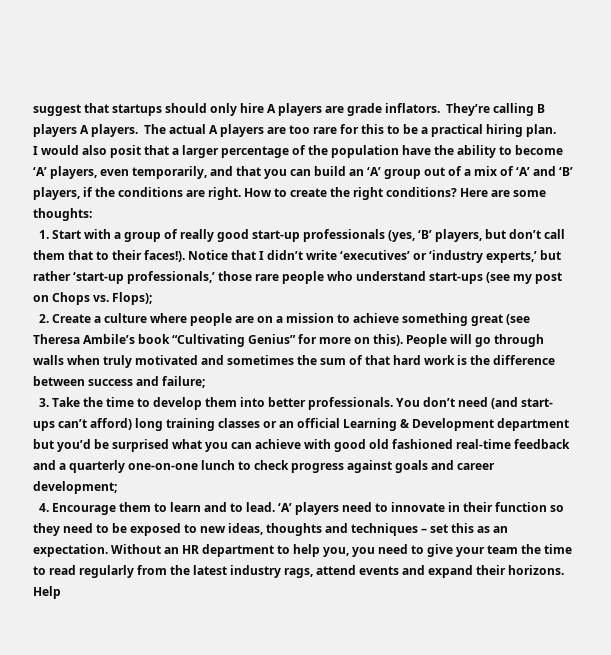suggest that startups should only hire A players are grade inflators.  They’re calling B players A players.  The actual A players are too rare for this to be a practical hiring plan.
I would also posit that a larger percentage of the population have the ability to become ‘A’ players, even temporarily, and that you can build an ‘A’ group out of a mix of ‘A’ and ‘B’ players, if the conditions are right. How to create the right conditions? Here are some thoughts:
  1. Start with a group of really good start-up professionals (yes, ‘B’ players, but don’t call them that to their faces!). Notice that I didn’t write ‘executives’ or ‘industry experts,’ but rather ‘start-up professionals,’ those rare people who understand start-ups (see my post on Chops vs. Flops);
  2. Create a culture where people are on a mission to achieve something great (see Theresa Ambile’s book “Cultivating Genius” for more on this). People will go through walls when truly motivated and sometimes the sum of that hard work is the difference between success and failure;
  3. Take the time to develop them into better professionals. You don’t need (and start-ups can’t afford) long training classes or an official Learning & Development department but you’d be surprised what you can achieve with good old fashioned real-time feedback and a quarterly one-on-one lunch to check progress against goals and career development;
  4. Encourage them to learn and to lead. ‘A’ players need to innovate in their function so they need to be exposed to new ideas, thoughts and techniques – set this as an expectation. Without an HR department to help you, you need to give your team the time  to read regularly from the latest industry rags, attend events and expand their horizons. Help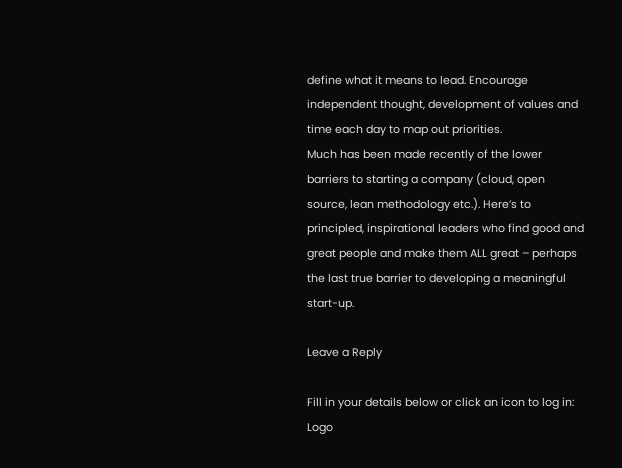define what it means to lead. Encourage independent thought, development of values and time each day to map out priorities.
Much has been made recently of the lower barriers to starting a company (cloud, open source, lean methodology etc.). Here’s to principled, inspirational leaders who find good and great people and make them ALL great – perhaps the last true barrier to developing a meaningful start-up.

Leave a Reply

Fill in your details below or click an icon to log in: Logo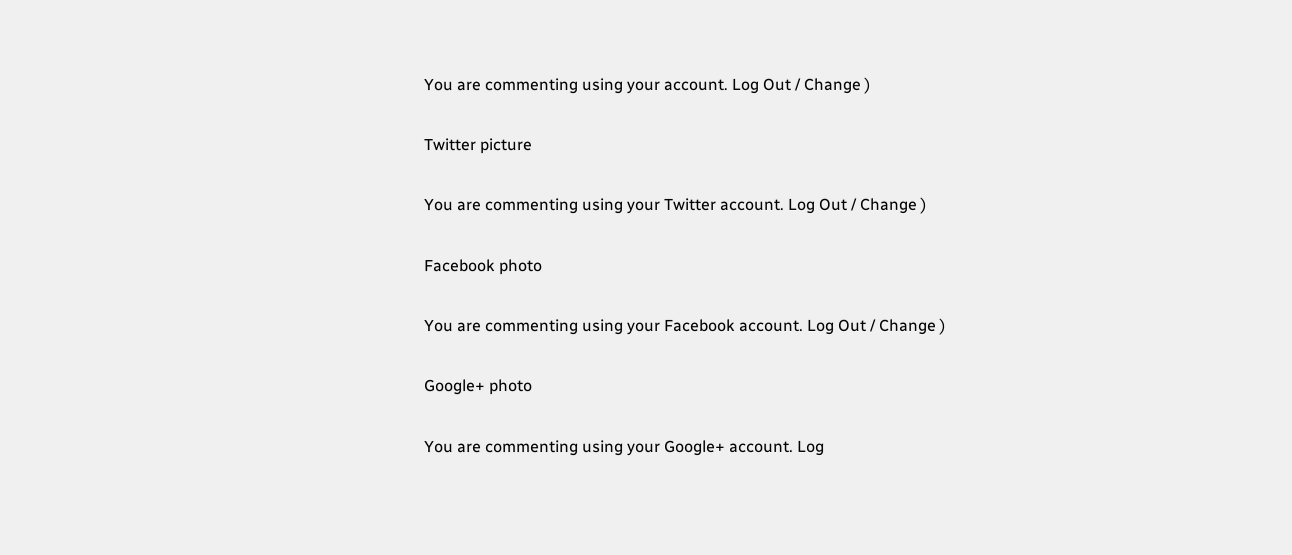You are commenting using your account. Log Out / Change )

Twitter picture

You are commenting using your Twitter account. Log Out / Change )

Facebook photo

You are commenting using your Facebook account. Log Out / Change )

Google+ photo

You are commenting using your Google+ account. Log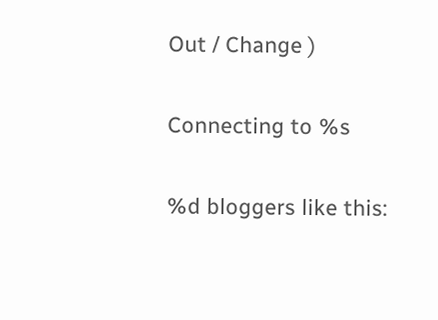Out / Change )

Connecting to %s

%d bloggers like this: